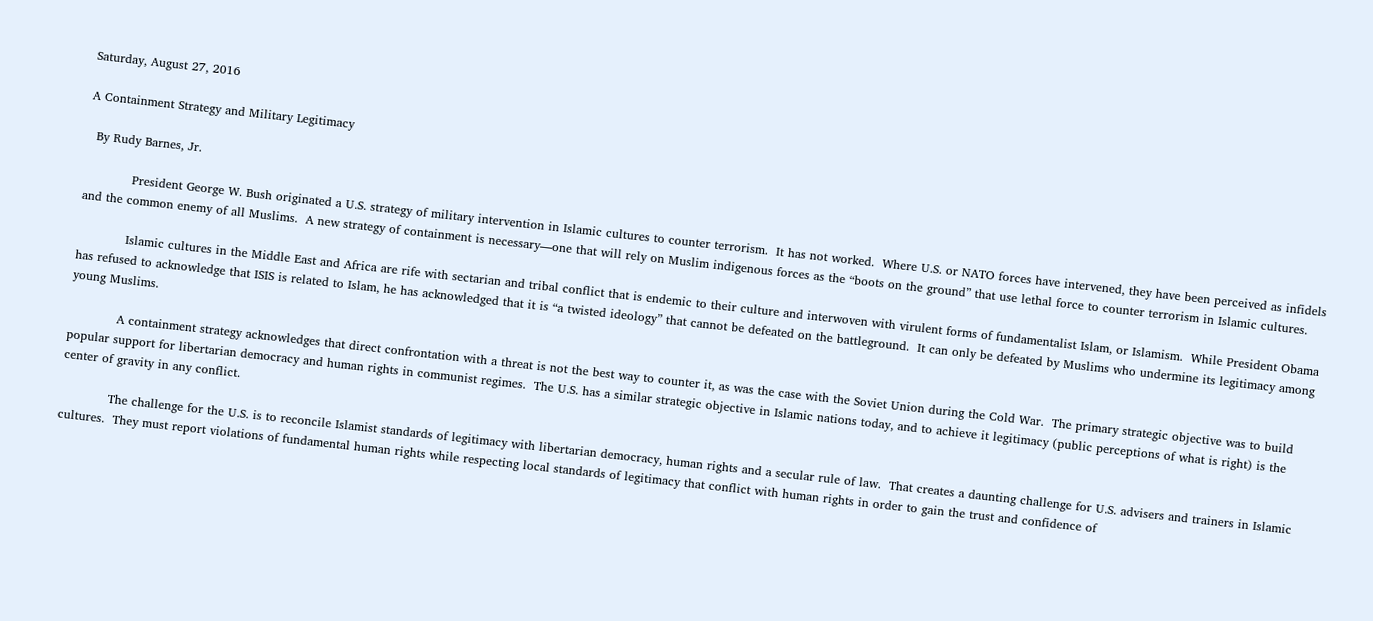Saturday, August 27, 2016

A Containment Strategy and Military Legitimacy

  By Rudy Barnes, Jr.

            President George W. Bush originated a U.S. strategy of military intervention in Islamic cultures to counter terrorism.  It has not worked.  Where U.S. or NATO forces have intervened, they have been perceived as infidels and the common enemy of all Muslims.  A new strategy of containment is necessary—one that will rely on Muslim indigenous forces as the “boots on the ground” that use lethal force to counter terrorism in Islamic cultures.

            Islamic cultures in the Middle East and Africa are rife with sectarian and tribal conflict that is endemic to their culture and interwoven with virulent forms of fundamentalist Islam, or Islamism.  While President Obama has refused to acknowledge that ISIS is related to Islam, he has acknowledged that it is “a twisted ideology” that cannot be defeated on the battleground.  It can only be defeated by Muslims who undermine its legitimacy among young Muslims.

            A containment strategy acknowledges that direct confrontation with a threat is not the best way to counter it, as was the case with the Soviet Union during the Cold War.  The primary strategic objective was to build popular support for libertarian democracy and human rights in communist regimes.  The U.S. has a similar strategic objective in Islamic nations today, and to achieve it legitimacy (public perceptions of what is right) is the center of gravity in any conflict.

            The challenge for the U.S. is to reconcile Islamist standards of legitimacy with libertarian democracy, human rights and a secular rule of law.  That creates a daunting challenge for U.S. advisers and trainers in Islamic cultures.  They must report violations of fundamental human rights while respecting local standards of legitimacy that conflict with human rights in order to gain the trust and confidence of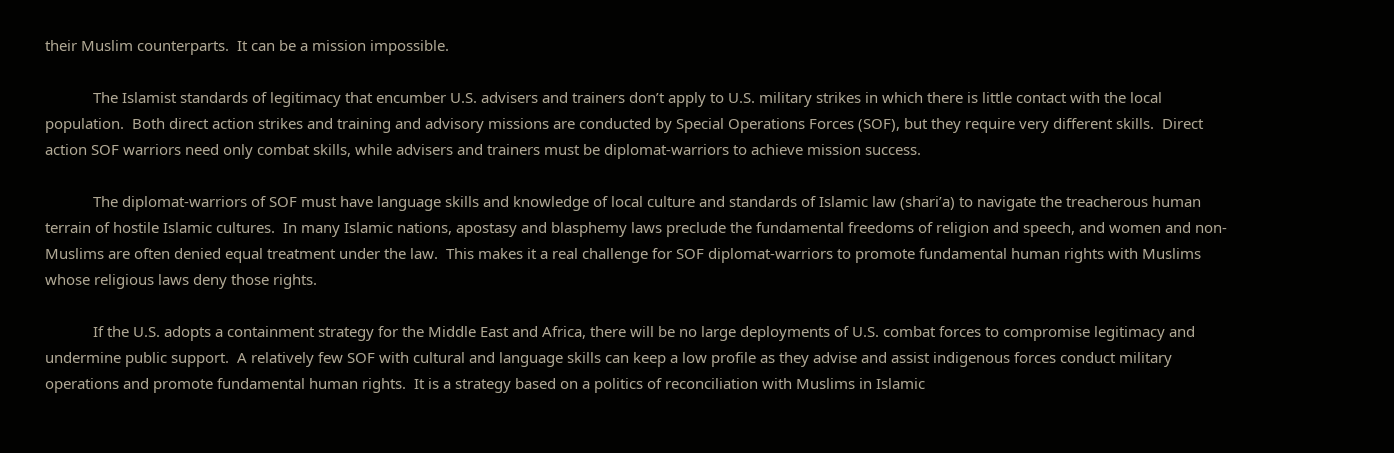their Muslim counterparts.  It can be a mission impossible.

            The Islamist standards of legitimacy that encumber U.S. advisers and trainers don’t apply to U.S. military strikes in which there is little contact with the local population.  Both direct action strikes and training and advisory missions are conducted by Special Operations Forces (SOF), but they require very different skills.  Direct action SOF warriors need only combat skills, while advisers and trainers must be diplomat-warriors to achieve mission success.

            The diplomat-warriors of SOF must have language skills and knowledge of local culture and standards of Islamic law (shari’a) to navigate the treacherous human terrain of hostile Islamic cultures.  In many Islamic nations, apostasy and blasphemy laws preclude the fundamental freedoms of religion and speech, and women and non-Muslims are often denied equal treatment under the law.  This makes it a real challenge for SOF diplomat-warriors to promote fundamental human rights with Muslims whose religious laws deny those rights.

            If the U.S. adopts a containment strategy for the Middle East and Africa, there will be no large deployments of U.S. combat forces to compromise legitimacy and undermine public support.  A relatively few SOF with cultural and language skills can keep a low profile as they advise and assist indigenous forces conduct military operations and promote fundamental human rights.  It is a strategy based on a politics of reconciliation with Muslims in Islamic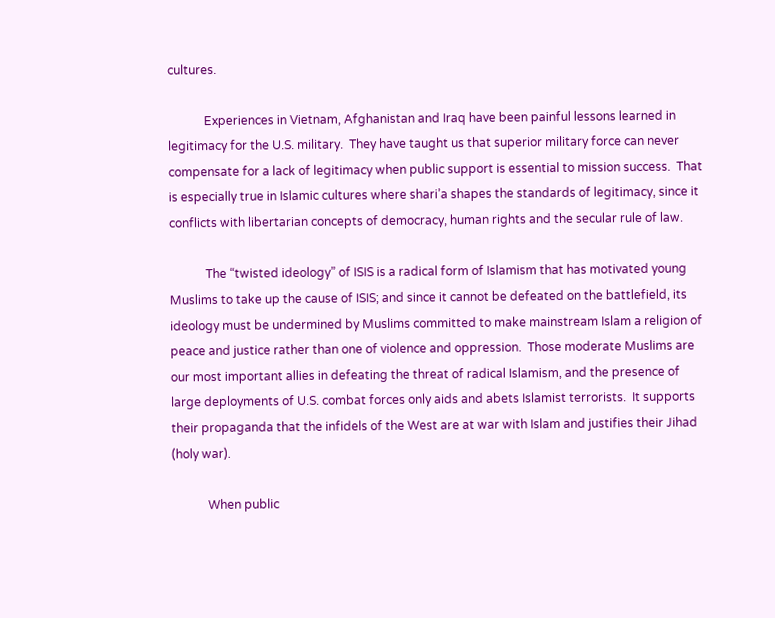cultures.

            Experiences in Vietnam, Afghanistan and Iraq have been painful lessons learned in legitimacy for the U.S. military.  They have taught us that superior military force can never compensate for a lack of legitimacy when public support is essential to mission success.  That is especially true in Islamic cultures where shari’a shapes the standards of legitimacy, since it conflicts with libertarian concepts of democracy, human rights and the secular rule of law.

            The “twisted ideology” of ISIS is a radical form of Islamism that has motivated young Muslims to take up the cause of ISIS; and since it cannot be defeated on the battlefield, its ideology must be undermined by Muslims committed to make mainstream Islam a religion of peace and justice rather than one of violence and oppression.  Those moderate Muslims are our most important allies in defeating the threat of radical Islamism, and the presence of large deployments of U.S. combat forces only aids and abets Islamist terrorists.  It supports their propaganda that the infidels of the West are at war with Islam and justifies their Jihad (holy war).

            When public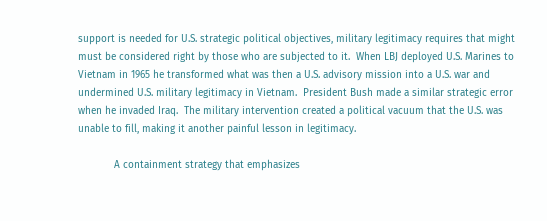support is needed for U.S. strategic political objectives, military legitimacy requires that might must be considered right by those who are subjected to it.  When LBJ deployed U.S. Marines to Vietnam in 1965 he transformed what was then a U.S. advisory mission into a U.S. war and undermined U.S. military legitimacy in Vietnam.  President Bush made a similar strategic error when he invaded Iraq.  The military intervention created a political vacuum that the U.S. was unable to fill, making it another painful lesson in legitimacy.

            A containment strategy that emphasizes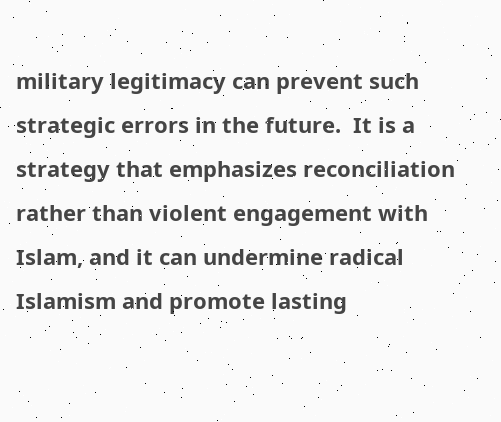military legitimacy can prevent such strategic errors in the future.  It is a strategy that emphasizes reconciliation rather than violent engagement with Islam, and it can undermine radical Islamism and promote lasting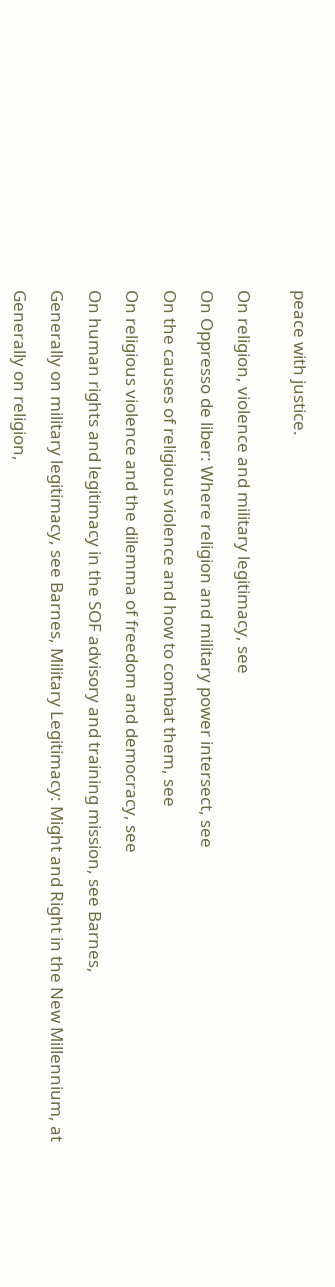peace with justice.


On religion, violence and military legitimacy, see

On Oppresso de liber: Where religion and military power intersect, see

On the causes of religious violence and how to combat them, see

On religious violence and the dilemma of freedom and democracy, see

On human rights and legitimacy in the SOF advisory and training mission, see Barnes,

Generally on military legitimacy, see Barnes, Military Legitimacy: Might and Right in the New Millennium, at

Generally on religion,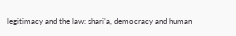legitimacy and the law: shari’a, democracy and human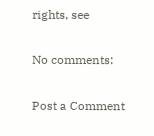rights, see

No comments:

Post a Comment